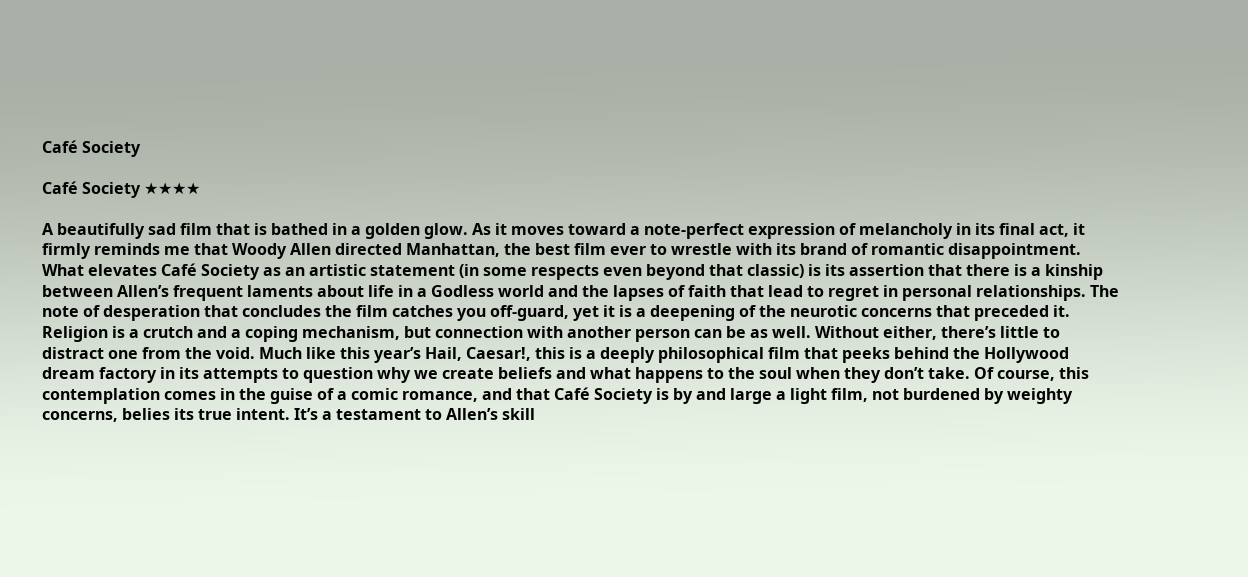Café Society

Café Society ★★★★

A beautifully sad film that is bathed in a golden glow. As it moves toward a note-perfect expression of melancholy in its final act, it firmly reminds me that Woody Allen directed Manhattan, the best film ever to wrestle with its brand of romantic disappointment. What elevates Café Society as an artistic statement (in some respects even beyond that classic) is its assertion that there is a kinship between Allen’s frequent laments about life in a Godless world and the lapses of faith that lead to regret in personal relationships. The note of desperation that concludes the film catches you off-guard, yet it is a deepening of the neurotic concerns that preceded it. Religion is a crutch and a coping mechanism, but connection with another person can be as well. Without either, there’s little to distract one from the void. Much like this year’s Hail, Caesar!, this is a deeply philosophical film that peeks behind the Hollywood dream factory in its attempts to question why we create beliefs and what happens to the soul when they don’t take. Of course, this contemplation comes in the guise of a comic romance, and that Café Society is by and large a light film, not burdened by weighty concerns, belies its true intent. It’s a testament to Allen’s skill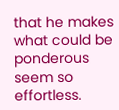that he makes what could be ponderous seem so effortless.